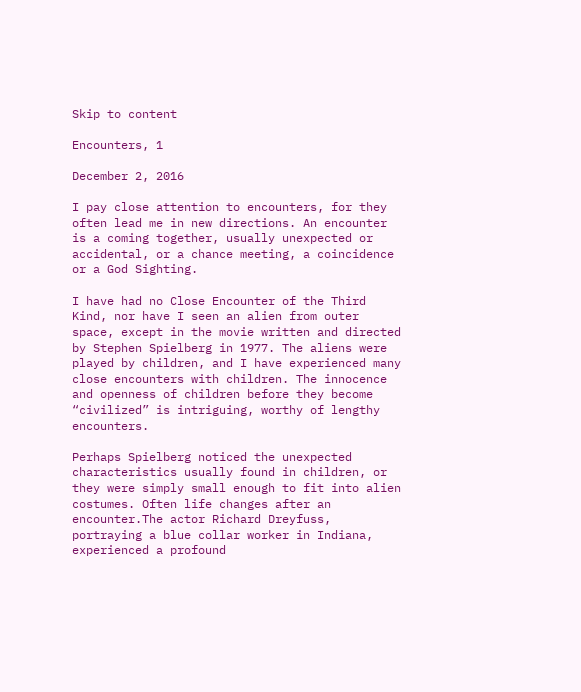Skip to content

Encounters, 1

December 2, 2016

I pay close attention to encounters, for they often lead me in new directions. An encounter is a coming together, usually unexpected or accidental, or a chance meeting, a coincidence  or a God Sighting.

I have had no Close Encounter of the Third Kind, nor have I seen an alien from outer space, except in the movie written and directed by Stephen Spielberg in 1977. The aliens were played by children, and I have experienced many close encounters with children. The innocence and openness of children before they become “civilized” is intriguing, worthy of lengthy encounters.

Perhaps Spielberg noticed the unexpected characteristics usually found in children, or they were simply small enough to fit into alien costumes. Often life changes after an encounter.The actor Richard Dreyfuss, portraying a blue collar worker in Indiana, experienced a profound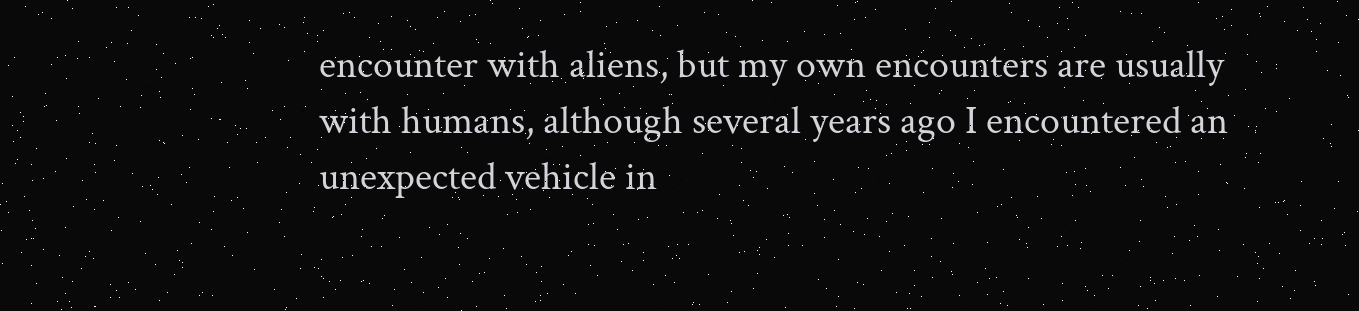encounter with aliens, but my own encounters are usually with humans, although several years ago I encountered an unexpected vehicle in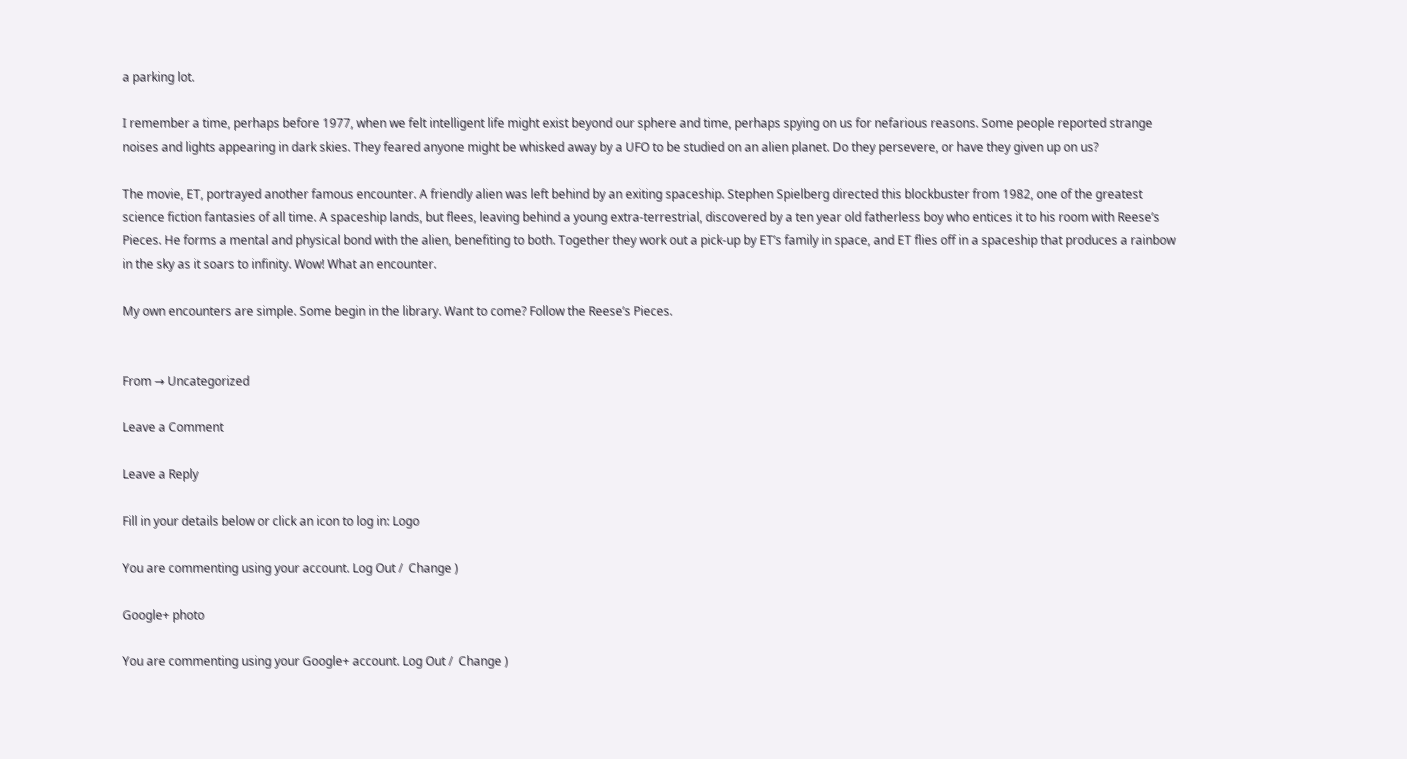a parking lot.

I remember a time, perhaps before 1977, when we felt intelligent life might exist beyond our sphere and time, perhaps spying on us for nefarious reasons. Some people reported strange noises and lights appearing in dark skies. They feared anyone might be whisked away by a UFO to be studied on an alien planet. Do they persevere, or have they given up on us?

The movie, ET, portrayed another famous encounter. A friendly alien was left behind by an exiting spaceship. Stephen Spielberg directed this blockbuster from 1982, one of the greatest science fiction fantasies of all time. A spaceship lands, but flees, leaving behind a young extra-terrestrial, discovered by a ten year old fatherless boy who entices it to his room with Reese’s Pieces. He forms a mental and physical bond with the alien, benefiting to both. Together they work out a pick-up by ET’s family in space, and ET flies off in a spaceship that produces a rainbow in the sky as it soars to infinity. Wow! What an encounter.

My own encounters are simple. Some begin in the library. Want to come? Follow the Reese’s Pieces.


From → Uncategorized

Leave a Comment

Leave a Reply

Fill in your details below or click an icon to log in: Logo

You are commenting using your account. Log Out /  Change )

Google+ photo

You are commenting using your Google+ account. Log Out /  Change )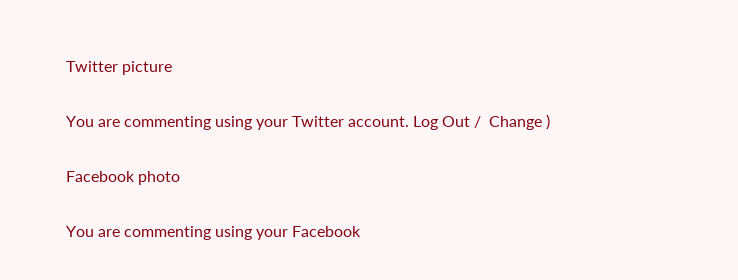Twitter picture

You are commenting using your Twitter account. Log Out /  Change )

Facebook photo

You are commenting using your Facebook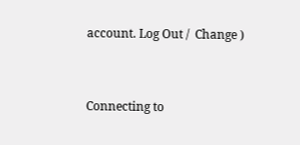account. Log Out /  Change )


Connecting to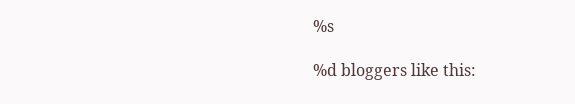%s

%d bloggers like this: